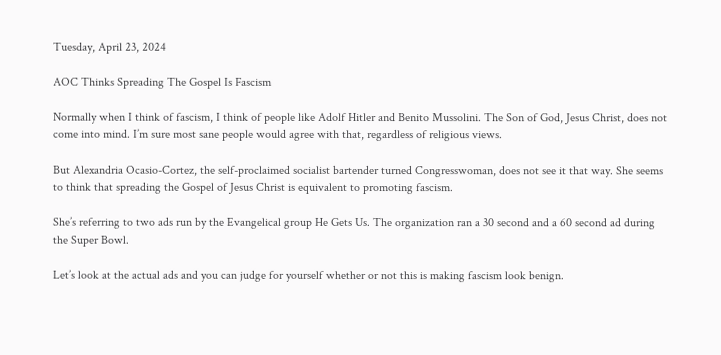Tuesday, April 23, 2024

AOC Thinks Spreading The Gospel Is Fascism

Normally when I think of fascism, I think of people like Adolf Hitler and Benito Mussolini. The Son of God, Jesus Christ, does not come into mind. I’m sure most sane people would agree with that, regardless of religious views.

But Alexandria Ocasio-Cortez, the self-proclaimed socialist bartender turned Congresswoman, does not see it that way. She seems to think that spreading the Gospel of Jesus Christ is equivalent to promoting fascism.

She’s referring to two ads run by the Evangelical group He Gets Us. The organization ran a 30 second and a 60 second ad during the Super Bowl.

Let’s look at the actual ads and you can judge for yourself whether or not this is making fascism look benign.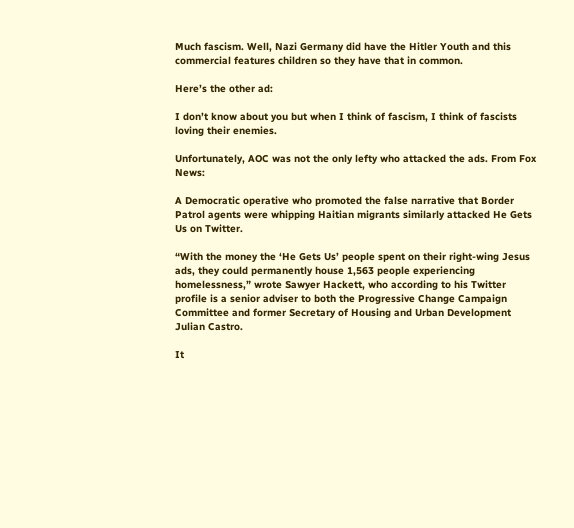Much fascism. Well, Nazi Germany did have the Hitler Youth and this commercial features children so they have that in common.

Here’s the other ad:

I don’t know about you but when I think of fascism, I think of fascists loving their enemies.

Unfortunately, AOC was not the only lefty who attacked the ads. From Fox News:

A Democratic operative who promoted the false narrative that Border Patrol agents were whipping Haitian migrants similarly attacked He Gets Us on Twitter.

“With the money the ‘He Gets Us’ people spent on their right-wing Jesus ads, they could permanently house 1,563 people experiencing homelessness,” wrote Sawyer Hackett, who according to his Twitter profile is a senior adviser to both the Progressive Change Campaign Committee and former Secretary of Housing and Urban Development Julian Castro.

It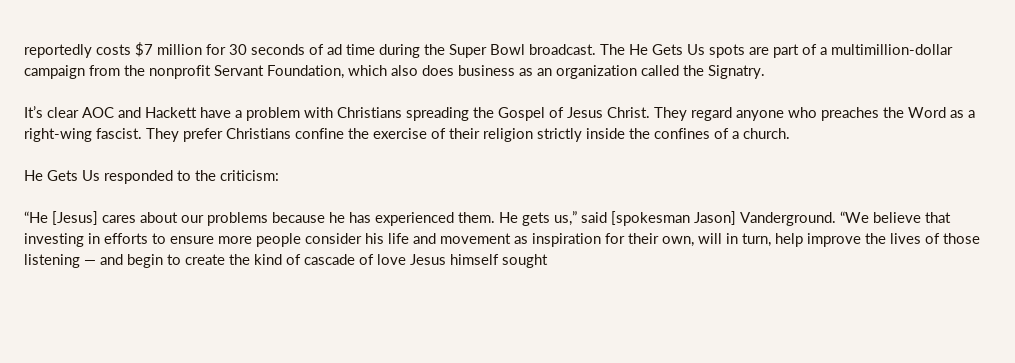reportedly costs $7 million for 30 seconds of ad time during the Super Bowl broadcast. The He Gets Us spots are part of a multimillion-dollar campaign from the nonprofit Servant Foundation, which also does business as an organization called the Signatry.

It’s clear AOC and Hackett have a problem with Christians spreading the Gospel of Jesus Christ. They regard anyone who preaches the Word as a right-wing fascist. They prefer Christians confine the exercise of their religion strictly inside the confines of a church.

He Gets Us responded to the criticism:

“He [Jesus] cares about our problems because he has experienced them. He gets us,” said [spokesman Jason] Vanderground. “We believe that investing in efforts to ensure more people consider his life and movement as inspiration for their own, will in turn, help improve the lives of those listening — and begin to create the kind of cascade of love Jesus himself sought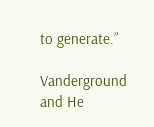to generate.”

Vanderground and He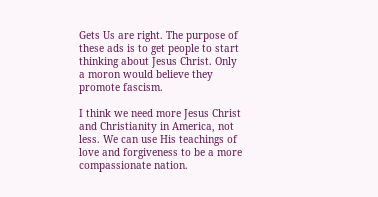Gets Us are right. The purpose of these ads is to get people to start thinking about Jesus Christ. Only a moron would believe they promote fascism.

I think we need more Jesus Christ and Christianity in America, not less. We can use His teachings of love and forgiveness to be a more compassionate nation.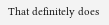That definitely does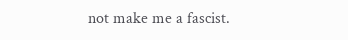not make me a fascist.